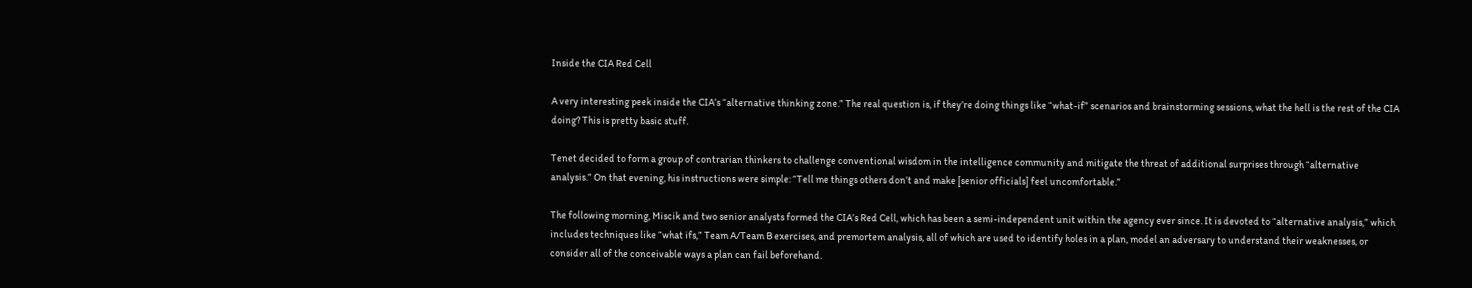Inside the CIA Red Cell

A very interesting peek inside the CIA’s “alternative thinking zone.” The real question is, if they’re doing things like “what-if” scenarios and brainstorming sessions, what the hell is the rest of the CIA doing? This is pretty basic stuff.

Tenet decided to form a group of contrarian thinkers to challenge conventional wisdom in the intelligence community and mitigate the threat of additional surprises through “alternative analysis.” On that evening, his instructions were simple: “Tell me things others don’t and make [senior officials] feel uncomfortable.”

The following morning, Miscik and two senior analysts formed the CIA’s Red Cell, which has been a semi-independent unit within the agency ever since. It is devoted to “alternative analysis,” which includes techniques like “what ifs,” Team A/Team B exercises, and premortem analysis, all of which are used to identify holes in a plan, model an adversary to understand their weaknesses, or consider all of the conceivable ways a plan can fail beforehand.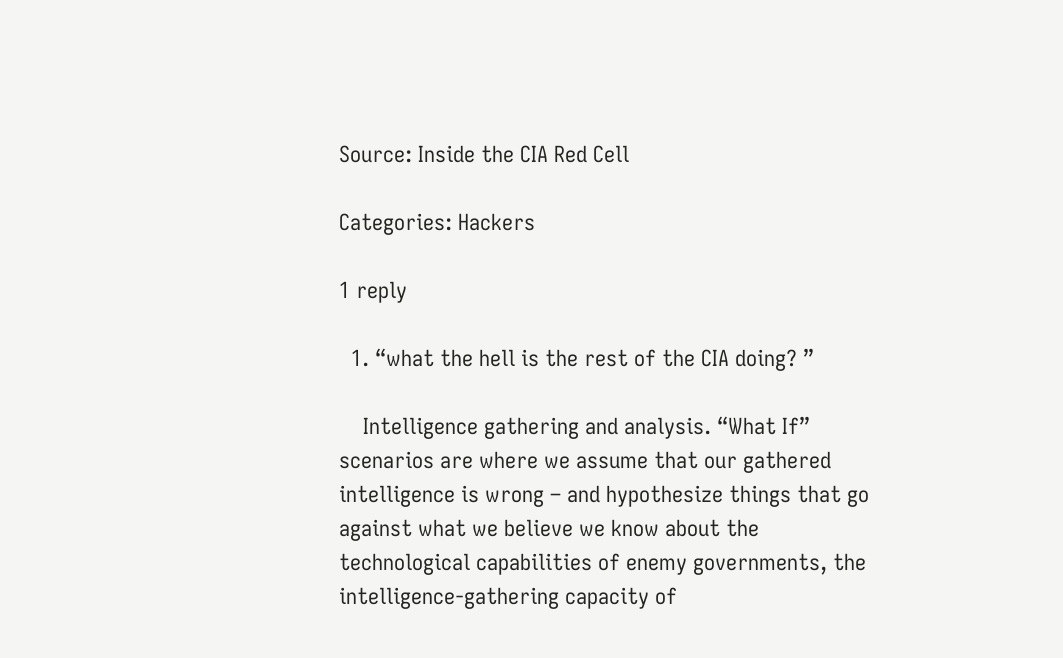Source: Inside the CIA Red Cell

Categories: Hackers

1 reply

  1. “what the hell is the rest of the CIA doing? ”

    Intelligence gathering and analysis. “What If” scenarios are where we assume that our gathered intelligence is wrong – and hypothesize things that go against what we believe we know about the technological capabilities of enemy governments, the intelligence-gathering capacity of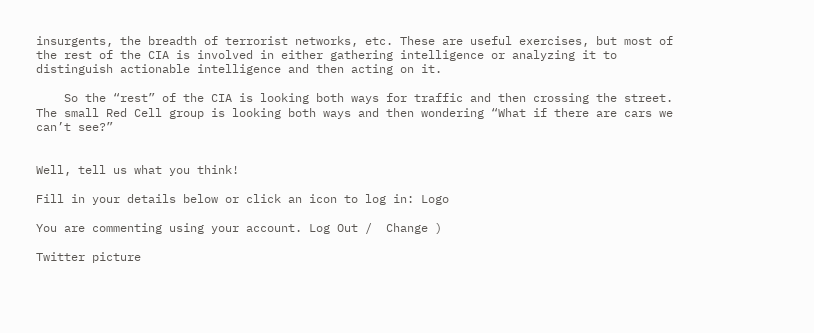insurgents, the breadth of terrorist networks, etc. These are useful exercises, but most of the rest of the CIA is involved in either gathering intelligence or analyzing it to distinguish actionable intelligence and then acting on it.

    So the “rest” of the CIA is looking both ways for traffic and then crossing the street. The small Red Cell group is looking both ways and then wondering “What if there are cars we can’t see?”


Well, tell us what you think!

Fill in your details below or click an icon to log in: Logo

You are commenting using your account. Log Out /  Change )

Twitter picture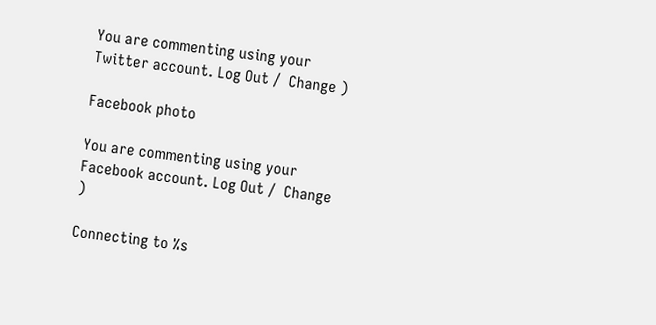You are commenting using your Twitter account. Log Out /  Change )

Facebook photo

You are commenting using your Facebook account. Log Out /  Change )

Connecting to %s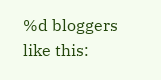%d bloggers like this: